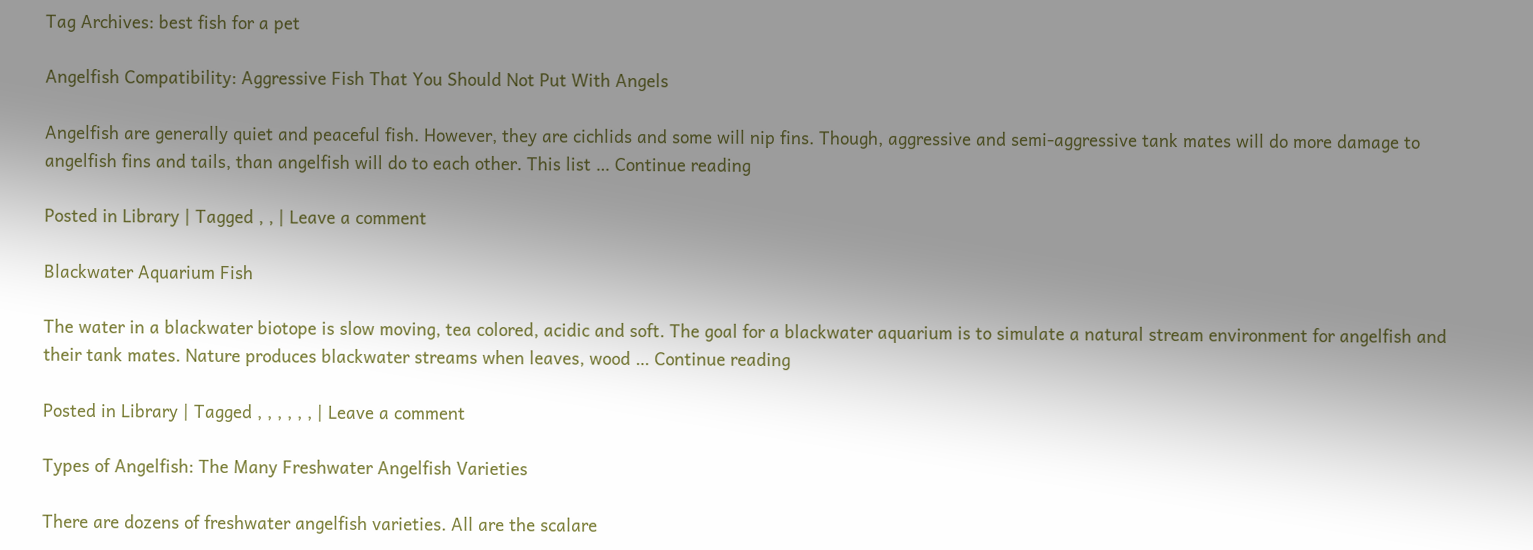Tag Archives: best fish for a pet

Angelfish Compatibility: Aggressive Fish That You Should Not Put With Angels

Angelfish are generally quiet and peaceful fish. However, they are cichlids and some will nip fins. Though, aggressive and semi-aggressive tank mates will do more damage to angelfish fins and tails, than angelfish will do to each other. This list … Continue reading

Posted in Library | Tagged , , | Leave a comment

Blackwater Aquarium Fish

The water in a blackwater biotope is slow moving, tea colored, acidic and soft. The goal for a blackwater aquarium is to simulate a natural stream environment for angelfish and their tank mates. Nature produces blackwater streams when leaves, wood … Continue reading

Posted in Library | Tagged , , , , , , | Leave a comment

Types of Angelfish: The Many Freshwater Angelfish Varieties

There are dozens of freshwater angelfish varieties. All are the scalare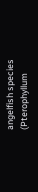angelfish species (Pterophyllum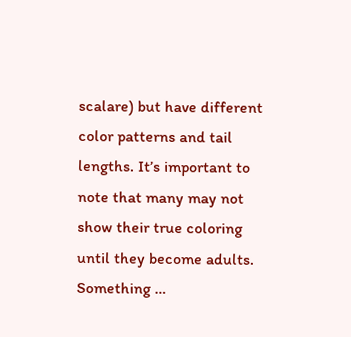scalare) but have different color patterns and tail lengths. It’s important to note that many may not show their true coloring until they become adults. Something …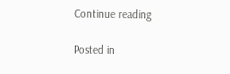Continue reading

Posted in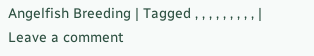Angelfish Breeding | Tagged , , , , , , , , , | Leave a comment